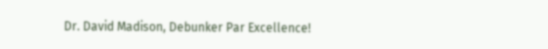Dr. David Madison, Debunker Par Excellence!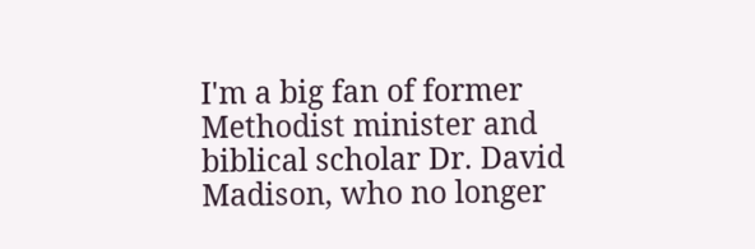I'm a big fan of former Methodist minister and biblical scholar Dr. David Madison, who no longer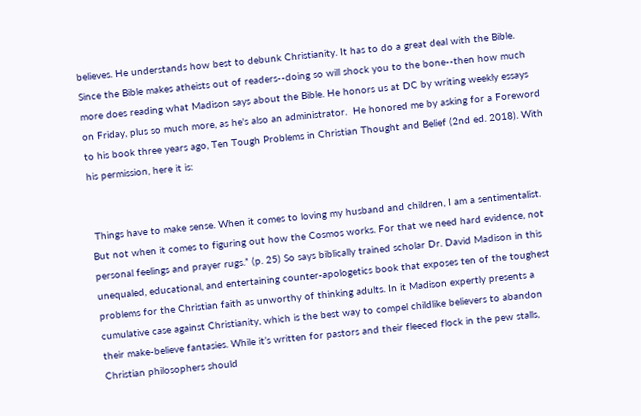believes. He understands how best to debunk Christianity. It has to do a great deal with the Bible. Since the Bible makes atheists out of readers--doing so will shock you to the bone--then how much more does reading what Madison says about the Bible. He honors us at DC by writing weekly essays on Friday, plus so much more, as he's also an administrator.  He honored me by asking for a Foreword to his book three years ago, Ten Tough Problems in Christian Thought and Belief (2nd ed. 2018). With his permission, here it is:


 Things have to make sense. When it comes to loving my husband and children, I am a sentimentalist. But not when it comes to figuring out how the Cosmos works. For that we need hard evidence, not personal feelings and prayer rugs.” (p. 25) So says biblically trained scholar Dr. David Madison in this unequaled, educational, and entertaining counter-apologetics book that exposes ten of the toughest problems for the Christian faith as unworthy of thinking adults. In it Madison expertly presents a cumulative case against Christianity, which is the best way to compel childlike believers to abandon their make-believe fantasies. While it’s written for pastors and their fleeced flock in the pew stalls, Christian philosophers should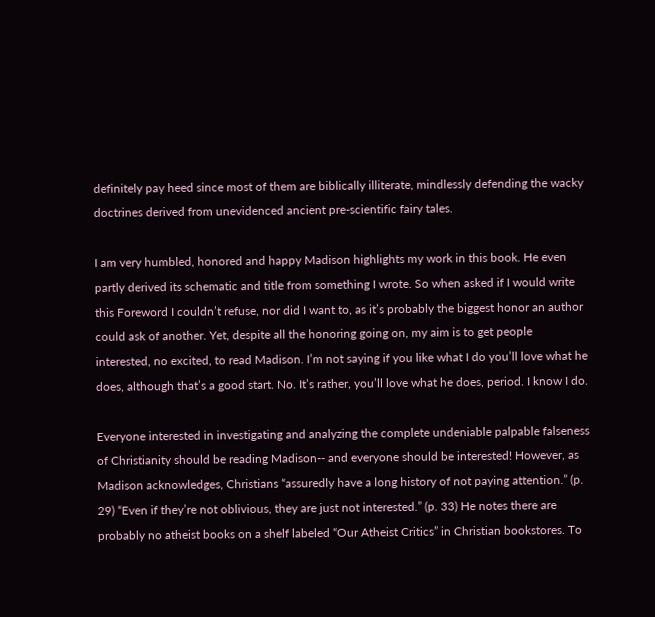definitely pay heed since most of them are biblically illiterate, mindlessly defending the wacky doctrines derived from unevidenced ancient pre-scientific fairy tales.

I am very humbled, honored and happy Madison highlights my work in this book. He even partly derived its schematic and title from something I wrote. So when asked if I would write this Foreword I couldn’t refuse, nor did I want to, as it’s probably the biggest honor an author could ask of another. Yet, despite all the honoring going on, my aim is to get people interested, no excited, to read Madison. I’m not saying if you like what I do you’ll love what he does, although that’s a good start. No. It’s rather, you’ll love what he does, period. I know I do.

Everyone interested in investigating and analyzing the complete undeniable palpable falseness of Christianity should be reading Madison-- and everyone should be interested! However, as Madison acknowledges, Christians “assuredly have a long history of not paying attention.” (p. 29) “Even if they’re not oblivious, they are just not interested.” (p. 33) He notes there are probably no atheist books on a shelf labeled “Our Atheist Critics” in Christian bookstores. To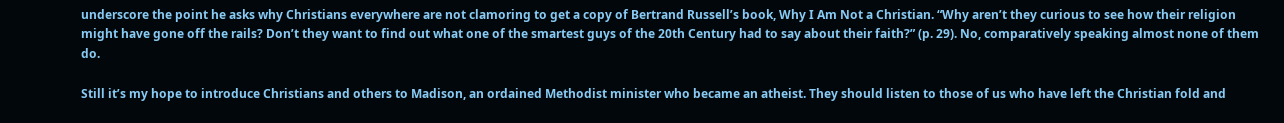underscore the point he asks why Christians everywhere are not clamoring to get a copy of Bertrand Russell’s book, Why I Am Not a Christian. “Why aren’t they curious to see how their religion might have gone off the rails? Don’t they want to find out what one of the smartest guys of the 20th Century had to say about their faith?” (p. 29). No, comparatively speaking almost none of them do.

Still it’s my hope to introduce Christians and others to Madison, an ordained Methodist minister who became an atheist. They should listen to those of us who have left the Christian fold and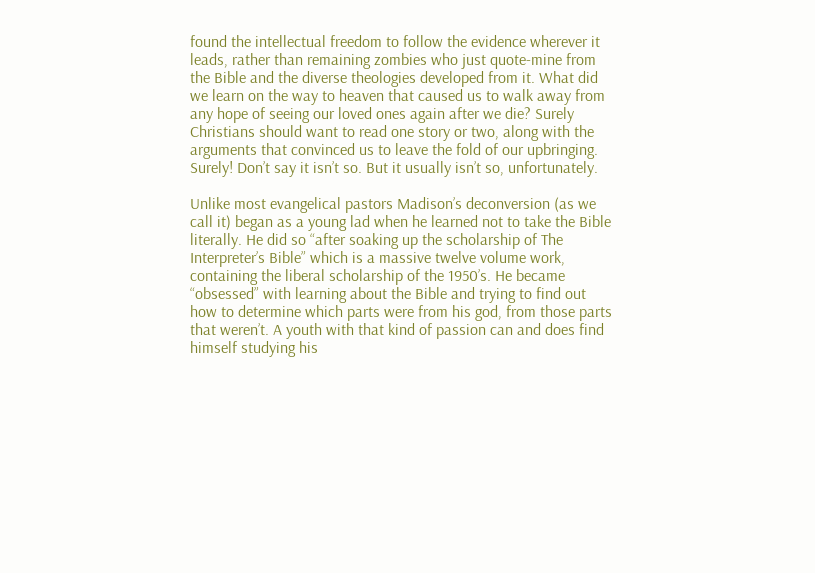found the intellectual freedom to follow the evidence wherever it leads, rather than remaining zombies who just quote-mine from the Bible and the diverse theologies developed from it. What did we learn on the way to heaven that caused us to walk away from any hope of seeing our loved ones again after we die? Surely Christians should want to read one story or two, along with the arguments that convinced us to leave the fold of our upbringing. Surely! Don’t say it isn’t so. But it usually isn’t so, unfortunately.

Unlike most evangelical pastors Madison’s deconversion (as we call it) began as a young lad when he learned not to take the Bible literally. He did so “after soaking up the scholarship of The Interpreter’s Bible” which is a massive twelve volume work, containing the liberal scholarship of the 1950’s. He became “obsessed” with learning about the Bible and trying to find out how to determine which parts were from his god, from those parts that weren’t. A youth with that kind of passion can and does find himself studying his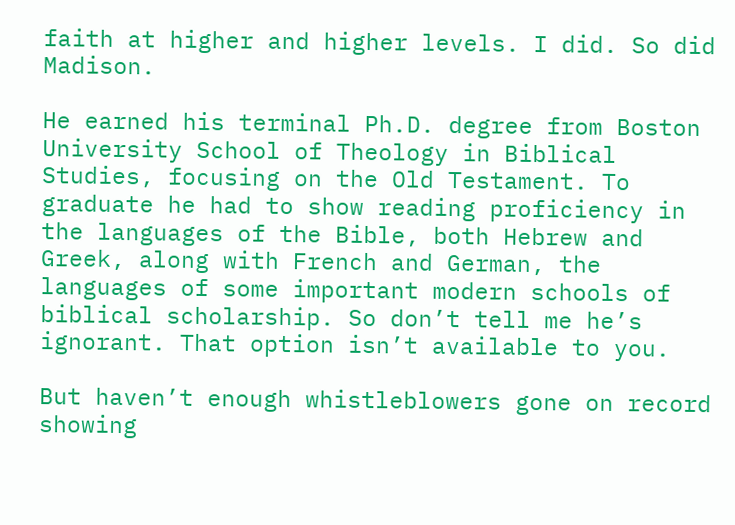faith at higher and higher levels. I did. So did Madison.

He earned his terminal Ph.D. degree from Boston University School of Theology in Biblical Studies, focusing on the Old Testament. To graduate he had to show reading proficiency in the languages of the Bible, both Hebrew and Greek, along with French and German, the languages of some important modern schools of biblical scholarship. So don’t tell me he’s ignorant. That option isn’t available to you.

But haven’t enough whistleblowers gone on record showing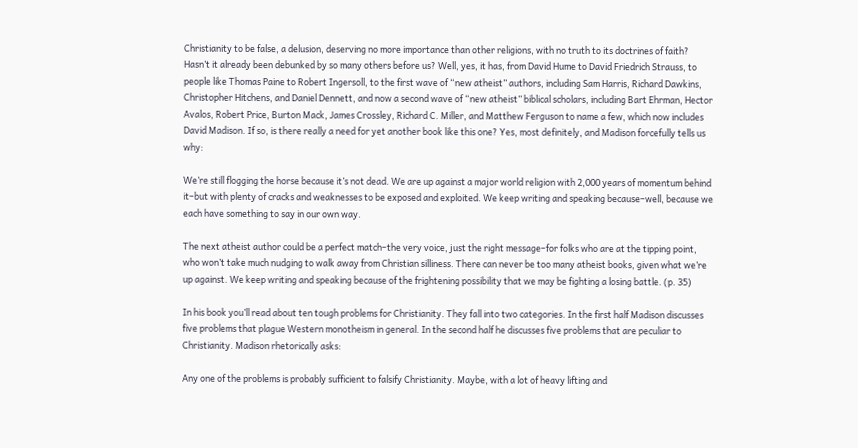Christianity to be false, a delusion, deserving no more importance than other religions, with no truth to its doctrines of faith? Hasn’t it already been debunked by so many others before us? Well, yes, it has, from David Hume to David Friedrich Strauss, to people like Thomas Paine to Robert Ingersoll, to the first wave of “new atheist” authors, including Sam Harris, Richard Dawkins, Christopher Hitchens, and Daniel Dennett, and now a second wave of “new atheist” biblical scholars, including Bart Ehrman, Hector Avalos, Robert Price, Burton Mack, James Crossley, Richard C. Miller, and Matthew Ferguson to name a few, which now includes David Madison. If so, is there really a need for yet another book like this one? Yes, most definitely, and Madison forcefully tells us why:

We’re still flogging the horse because it’s not dead. We are up against a major world religion with 2,000 years of momentum behind it–but with plenty of cracks and weaknesses to be exposed and exploited. We keep writing and speaking because–well, because we each have something to say in our own way.

The next atheist author could be a perfect match–the very voice, just the right message–for folks who are at the tipping point, who won’t take much nudging to walk away from Christian silliness. There can never be too many atheist books, given what we’re up against. We keep writing and speaking because of the frightening possibility that we may be fighting a losing battle. (p. 35)

In his book you’ll read about ten tough problems for Christianity. They fall into two categories. In the first half Madison discusses five problems that plague Western monotheism in general. In the second half he discusses five problems that are peculiar to Christianity. Madison rhetorically asks:

Any one of the problems is probably sufficient to falsify Christianity. Maybe, with a lot of heavy lifting and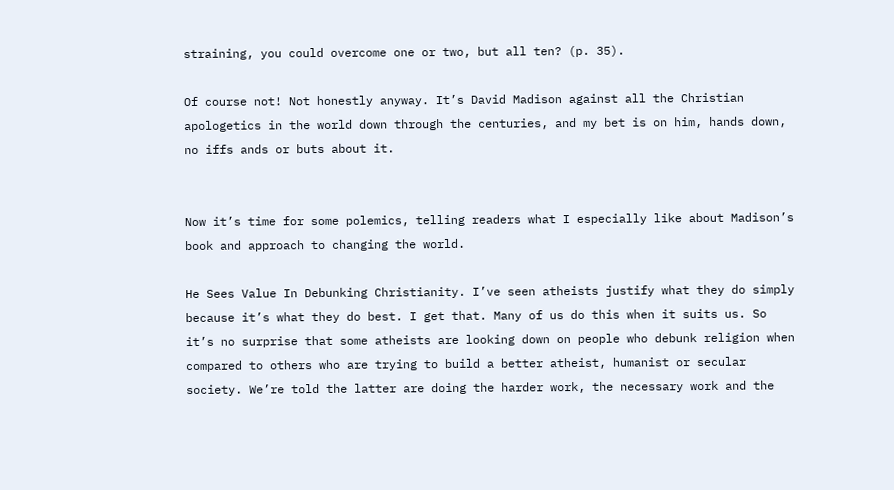straining, you could overcome one or two, but all ten? (p. 35).

Of course not! Not honestly anyway. It’s David Madison against all the Christian apologetics in the world down through the centuries, and my bet is on him, hands down, no iffs ands or buts about it.


Now it’s time for some polemics, telling readers what I especially like about Madison’s book and approach to changing the world.

He Sees Value In Debunking Christianity. I’ve seen atheists justify what they do simply because it’s what they do best. I get that. Many of us do this when it suits us. So it’s no surprise that some atheists are looking down on people who debunk religion when compared to others who are trying to build a better atheist, humanist or secular society. We’re told the latter are doing the harder work, the necessary work and the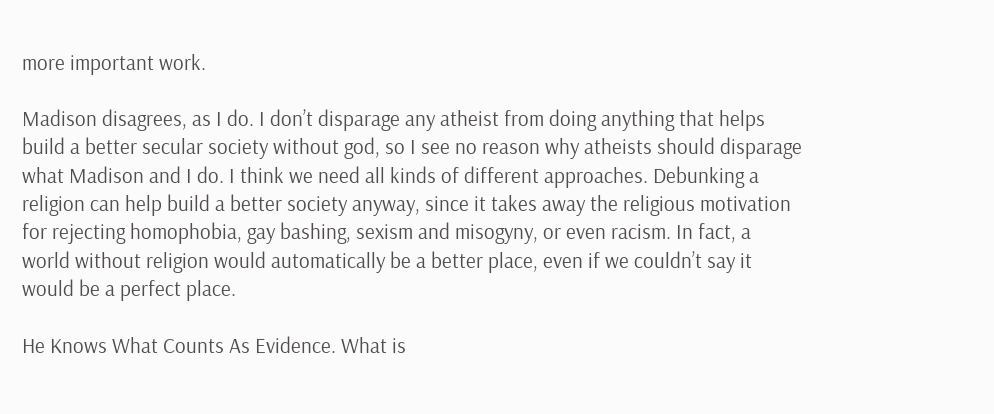more important work.

Madison disagrees, as I do. I don’t disparage any atheist from doing anything that helps build a better secular society without god, so I see no reason why atheists should disparage what Madison and I do. I think we need all kinds of different approaches. Debunking a religion can help build a better society anyway, since it takes away the religious motivation for rejecting homophobia, gay bashing, sexism and misogyny, or even racism. In fact, a world without religion would automatically be a better place, even if we couldn’t say it would be a perfect place.

He Knows What Counts As Evidence. What is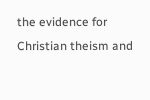the evidence for Christian theism and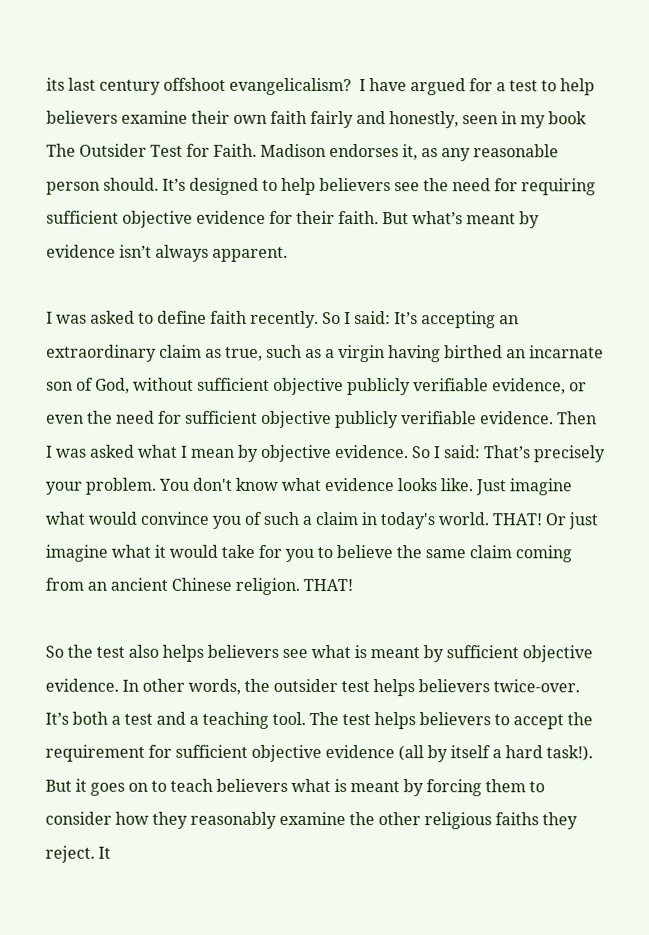its last century offshoot evangelicalism?  I have argued for a test to help believers examine their own faith fairly and honestly, seen in my book The Outsider Test for Faith. Madison endorses it, as any reasonable person should. It’s designed to help believers see the need for requiring sufficient objective evidence for their faith. But what’s meant by evidence isn’t always apparent.

I was asked to define faith recently. So I said: It’s accepting an extraordinary claim as true, such as a virgin having birthed an incarnate son of God, without sufficient objective publicly verifiable evidence, or even the need for sufficient objective publicly verifiable evidence. Then I was asked what I mean by objective evidence. So I said: That’s precisely your problem. You don't know what evidence looks like. Just imagine what would convince you of such a claim in today's world. THAT! Or just imagine what it would take for you to believe the same claim coming from an ancient Chinese religion. THAT!

So the test also helps believers see what is meant by sufficient objective evidence. In other words, the outsider test helps believers twice-over. It’s both a test and a teaching tool. The test helps believers to accept the requirement for sufficient objective evidence (all by itself a hard task!). But it goes on to teach believers what is meant by forcing them to consider how they reasonably examine the other religious faiths they reject. It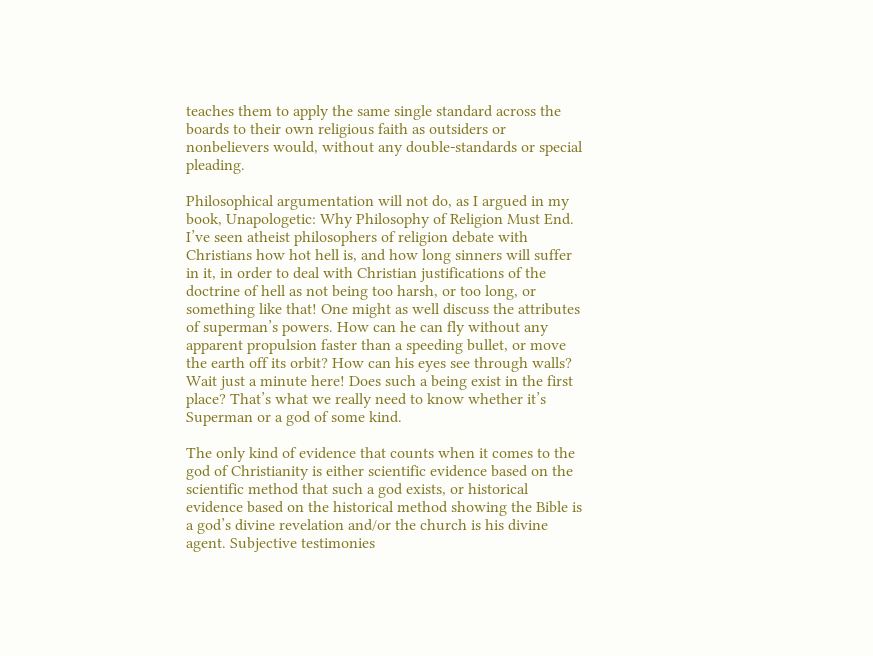teaches them to apply the same single standard across the boards to their own religious faith as outsiders or nonbelievers would, without any double-standards or special pleading.

Philosophical argumentation will not do, as I argued in my book, Unapologetic: Why Philosophy of Religion Must End. I’ve seen atheist philosophers of religion debate with Christians how hot hell is, and how long sinners will suffer in it, in order to deal with Christian justifications of the doctrine of hell as not being too harsh, or too long, or something like that! One might as well discuss the attributes of superman’s powers. How can he can fly without any apparent propulsion faster than a speeding bullet, or move the earth off its orbit? How can his eyes see through walls? Wait just a minute here! Does such a being exist in the first place? That’s what we really need to know whether it’s Superman or a god of some kind.

The only kind of evidence that counts when it comes to the god of Christianity is either scientific evidence based on the scientific method that such a god exists, or historical evidence based on the historical method showing the Bible is a god’s divine revelation and/or the church is his divine agent. Subjective testimonies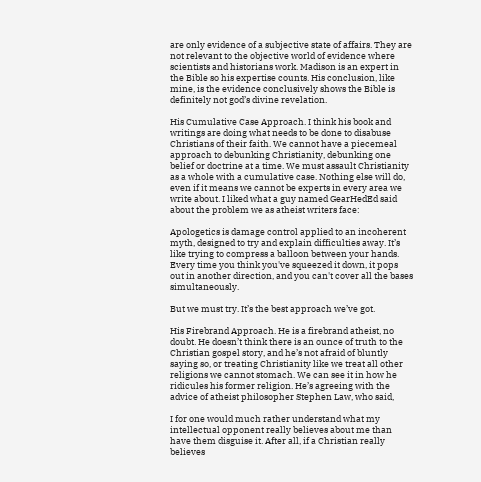are only evidence of a subjective state of affairs. They are not relevant to the objective world of evidence where scientists and historians work. Madison is an expert in the Bible so his expertise counts. His conclusion, like mine, is the evidence conclusively shows the Bible is definitely not god’s divine revelation.

His Cumulative Case Approach. I think his book and writings are doing what needs to be done to disabuse Christians of their faith. We cannot have a piecemeal approach to debunking Christianity, debunking one belief or doctrine at a time. We must assault Christianity as a whole with a cumulative case. Nothing else will do, even if it means we cannot be experts in every area we write about. I liked what a guy named GearHedEd said about the problem we as atheist writers face:

Apologetics is damage control applied to an incoherent myth, designed to try and explain difficulties away. It’s like trying to compress a balloon between your hands. Every time you think you've squeezed it down, it pops out in another direction, and you can't cover all the bases simultaneously.

But we must try. It’s the best approach we’ve got.

His Firebrand Approach. He is a firebrand atheist, no doubt. He doesn’t think there is an ounce of truth to the Christian gospel story, and he’s not afraid of bluntly saying so, or treating Christianity like we treat all other religions we cannot stomach. We can see it in how he ridicules his former religion. He’s agreeing with the advice of atheist philosopher Stephen Law, who said,

I for one would much rather understand what my intellectual opponent really believes about me than have them disguise it. After all, if a Christian really believes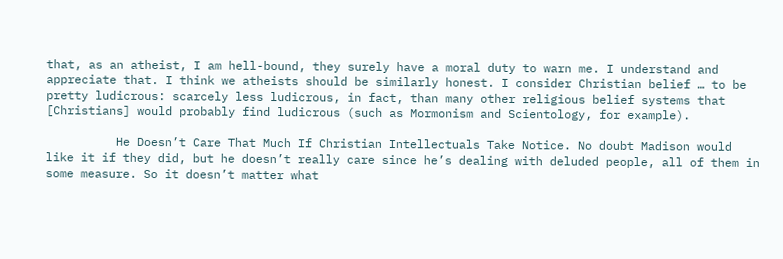that, as an atheist, I am hell-bound, they surely have a moral duty to warn me. I understand and appreciate that. I think we atheists should be similarly honest. I consider Christian belief … to be pretty ludicrous: scarcely less ludicrous, in fact, than many other religious belief systems that [Christians] would probably find ludicrous (such as Mormonism and Scientology, for example).

          He Doesn’t Care That Much If Christian Intellectuals Take Notice. No doubt Madison would like it if they did, but he doesn’t really care since he’s dealing with deluded people, all of them in some measure. So it doesn’t matter what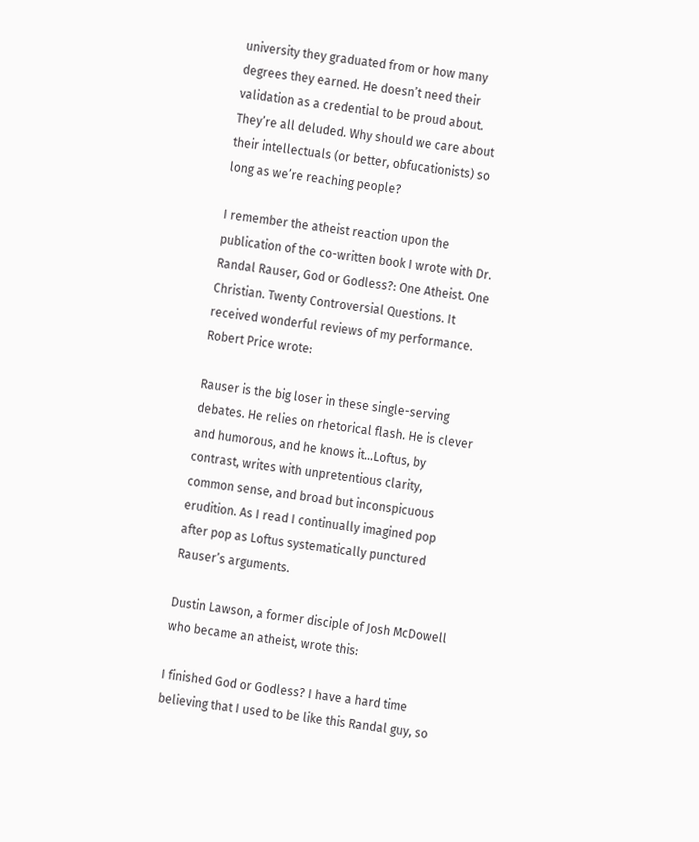university they graduated from or how many degrees they earned. He doesn’t need their validation as a credential to be proud about. They’re all deluded. Why should we care about their intellectuals (or better, obfucationists) so long as we’re reaching people?

I remember the atheist reaction upon the publication of the co-written book I wrote with Dr. Randal Rauser, God or Godless?: One Atheist. One Christian. Twenty Controversial Questions. It received wonderful reviews of my performance. Robert Price wrote:

Rauser is the big loser in these single-serving debates. He relies on rhetorical flash. He is clever and humorous, and he knows it…Loftus, by contrast, writes with unpretentious clarity, common sense, and broad but inconspicuous erudition. As I read I continually imagined pop after pop as Loftus systematically punctured Rauser’s arguments.

Dustin Lawson, a former disciple of Josh McDowell who became an atheist, wrote this:

I finished God or Godless? I have a hard time believing that I used to be like this Randal guy, so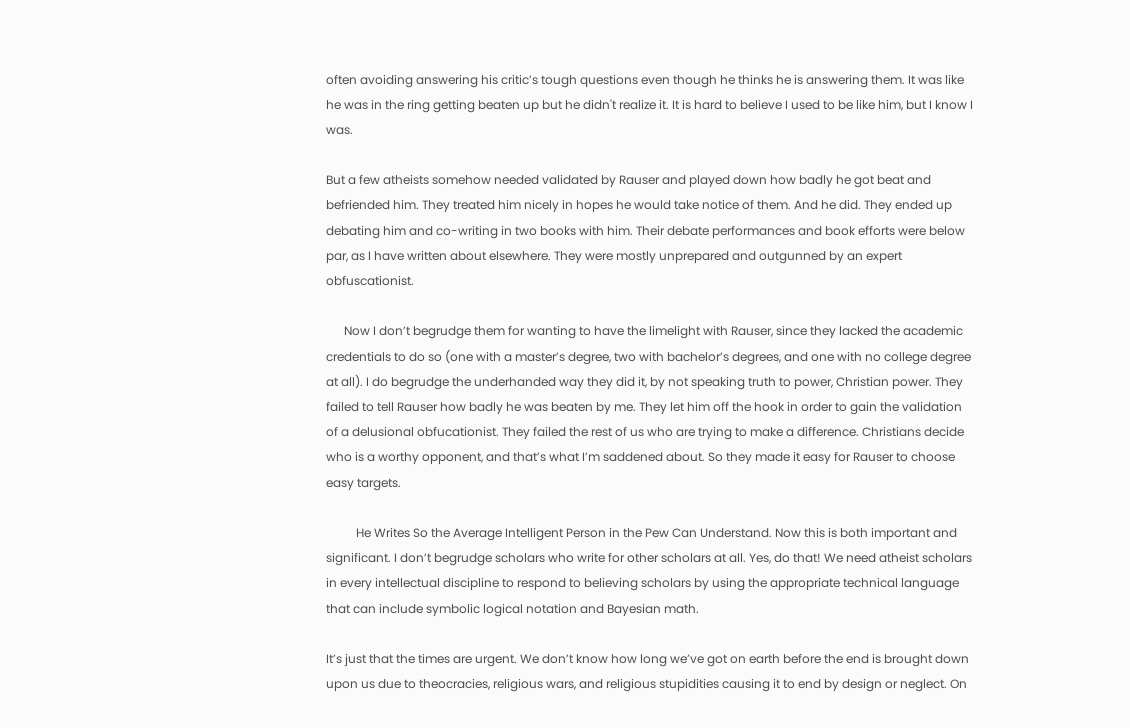often avoiding answering his critic’s tough questions even though he thinks he is answering them. It was like he was in the ring getting beaten up but he didn't realize it. It is hard to believe I used to be like him, but I know I was.

But a few atheists somehow needed validated by Rauser and played down how badly he got beat and befriended him. They treated him nicely in hopes he would take notice of them. And he did. They ended up debating him and co-writing in two books with him. Their debate performances and book efforts were below par, as I have written about elsewhere. They were mostly unprepared and outgunned by an expert obfuscationist.

      Now I don’t begrudge them for wanting to have the limelight with Rauser, since they lacked the academic credentials to do so (one with a master’s degree, two with bachelor’s degrees, and one with no college degree at all). I do begrudge the underhanded way they did it, by not speaking truth to power, Christian power. They failed to tell Rauser how badly he was beaten by me. They let him off the hook in order to gain the validation of a delusional obfucationist. They failed the rest of us who are trying to make a difference. Christians decide who is a worthy opponent, and that’s what I’m saddened about. So they made it easy for Rauser to choose easy targets.

          He Writes So the Average Intelligent Person in the Pew Can Understand. Now this is both important and significant. I don’t begrudge scholars who write for other scholars at all. Yes, do that! We need atheist scholars in every intellectual discipline to respond to believing scholars by using the appropriate technical language that can include symbolic logical notation and Bayesian math.

It’s just that the times are urgent. We don’t know how long we’ve got on earth before the end is brought down upon us due to theocracies, religious wars, and religious stupidities causing it to end by design or neglect. On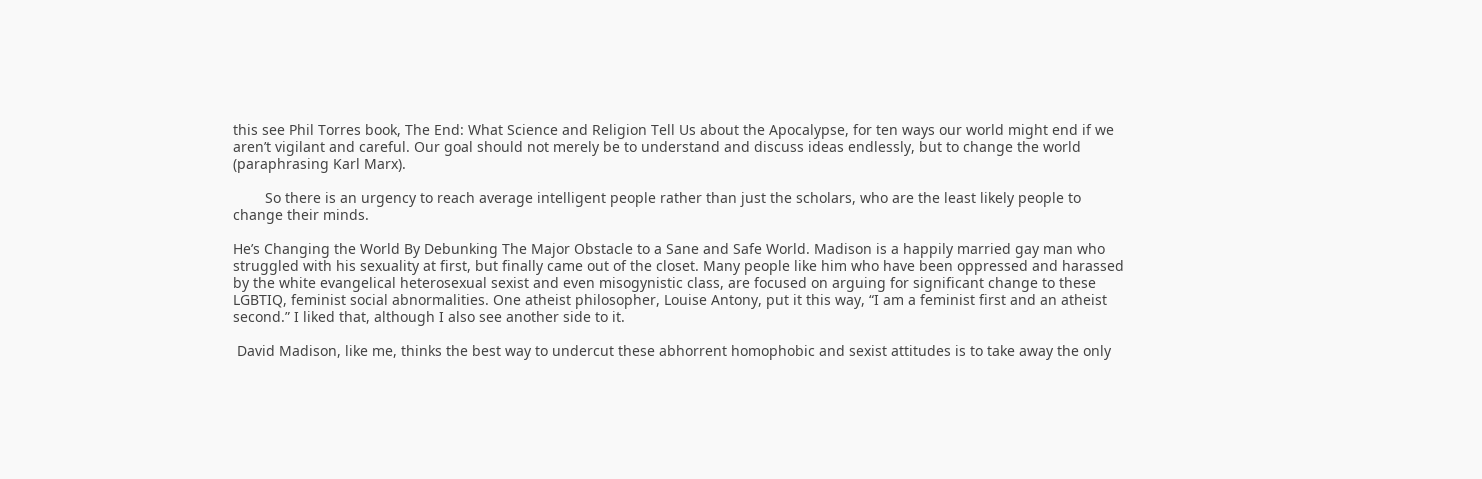this see Phil Torres book, The End: What Science and Religion Tell Us about the Apocalypse, for ten ways our world might end if we aren’t vigilant and careful. Our goal should not merely be to understand and discuss ideas endlessly, but to change the world (paraphrasing Karl Marx).

        So there is an urgency to reach average intelligent people rather than just the scholars, who are the least likely people to change their minds.

He’s Changing the World By Debunking The Major Obstacle to a Sane and Safe World. Madison is a happily married gay man who struggled with his sexuality at first, but finally came out of the closet. Many people like him who have been oppressed and harassed by the white evangelical heterosexual sexist and even misogynistic class, are focused on arguing for significant change to these LGBTIQ, feminist social abnormalities. One atheist philosopher, Louise Antony, put it this way, “I am a feminist first and an atheist second.” I liked that, although I also see another side to it.

 David Madison, like me, thinks the best way to undercut these abhorrent homophobic and sexist attitudes is to take away the only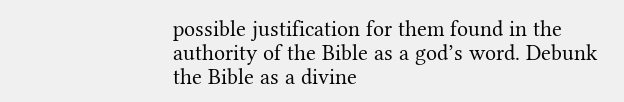possible justification for them found in the authority of the Bible as a god’s word. Debunk the Bible as a divine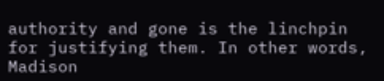authority and gone is the linchpin for justifying them. In other words, Madison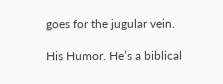goes for the jugular vein.

His Humor. He’s a biblical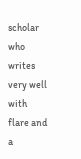scholar who writes very well with flare and a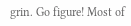grin. Go figure! Most of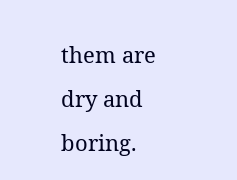them are dry and boring.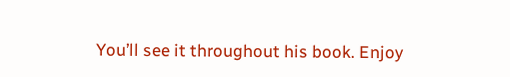You’ll see it throughout his book. Enjoy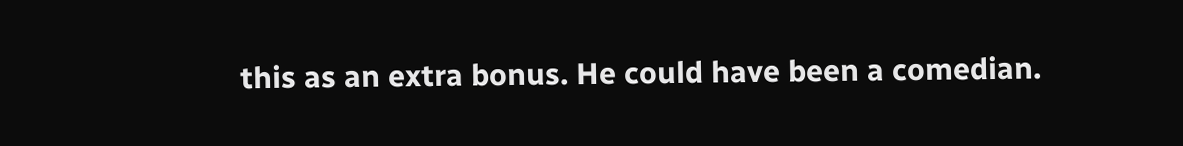this as an extra bonus. He could have been a comedian.